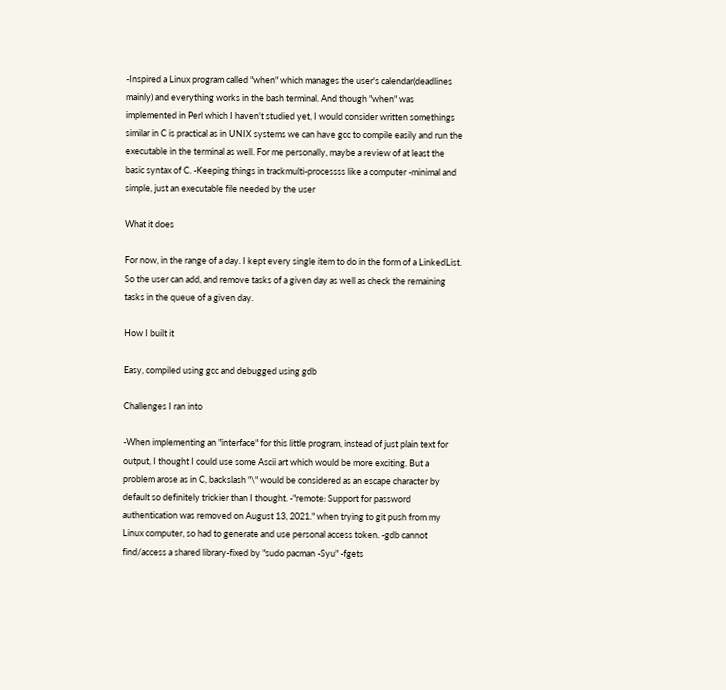-Inspired a Linux program called "when" which manages the user's calendar(deadlines mainly) and everything works in the bash terminal. And though "when" was implemented in Perl which I haven't studied yet, I would consider written somethings similar in C is practical as in UNIX systems we can have gcc to compile easily and run the executable in the terminal as well. For me personally, maybe a review of at least the basic syntax of C. -Keeping things in trackmulti-processss like a computer -minimal and simple, just an executable file needed by the user

What it does

For now, in the range of a day. I kept every single item to do in the form of a LinkedList. So the user can add, and remove tasks of a given day as well as check the remaining tasks in the queue of a given day.

How I built it

Easy, compiled using gcc and debugged using gdb

Challenges I ran into

-When implementing an "interface" for this little program, instead of just plain text for output, I thought I could use some Ascii art which would be more exciting. But a problem arose as in C, backslash "\" would be considered as an escape character by default so definitely trickier than I thought. -"remote: Support for password authentication was removed on August 13, 2021." when trying to git push from my Linux computer, so had to generate and use personal access token. -gdb cannot find/access a shared library-fixed by "sudo pacman -Syu" -fgets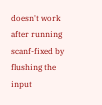doesn't work after running scanf-fixed by flushing the input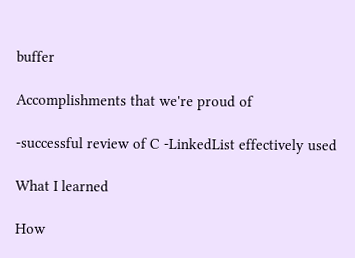buffer

Accomplishments that we're proud of

-successful review of C -LinkedList effectively used

What I learned

How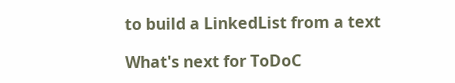to build a LinkedList from a text

What's next for ToDoC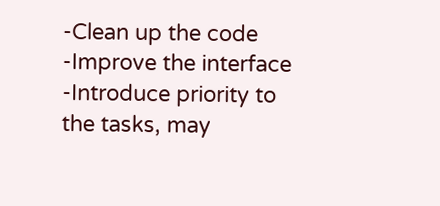-Clean up the code -Improve the interface -Introduce priority to the tasks, may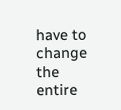have to change the entire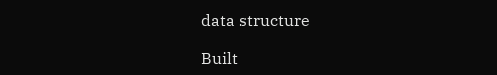data structure

Built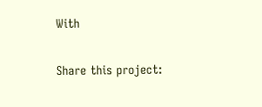With

Share this project: